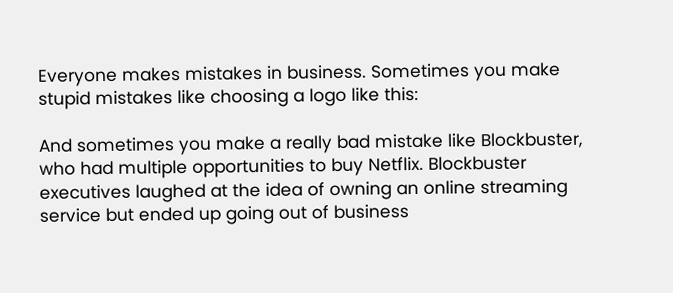Everyone makes mistakes in business. Sometimes you make stupid mistakes like choosing a logo like this:

And sometimes you make a really bad mistake like Blockbuster, who had multiple opportunities to buy Netflix. Blockbuster executives laughed at the idea of owning an online streaming service but ended up going out of business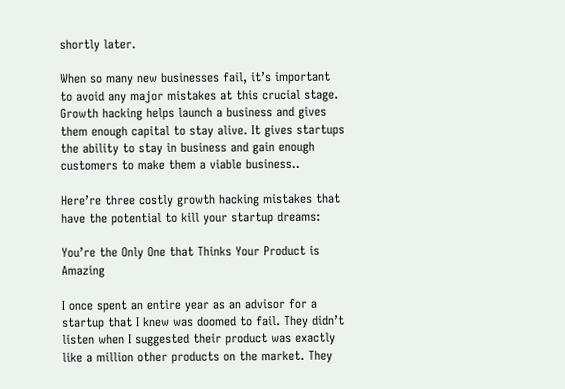shortly later.

When so many new businesses fail, it’s important to avoid any major mistakes at this crucial stage. Growth hacking helps launch a business and gives them enough capital to stay alive. It gives startups the ability to stay in business and gain enough customers to make them a viable business..

Here’re three costly growth hacking mistakes that have the potential to kill your startup dreams:

You’re the Only One that Thinks Your Product is Amazing

I once spent an entire year as an advisor for a startup that I knew was doomed to fail. They didn’t listen when I suggested their product was exactly like a million other products on the market. They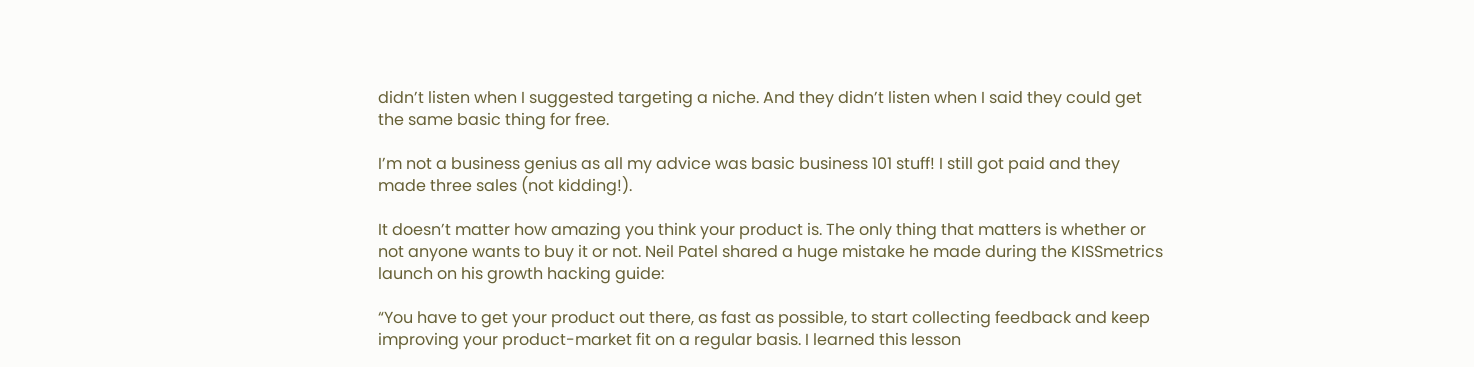didn’t listen when I suggested targeting a niche. And they didn’t listen when I said they could get the same basic thing for free.

I’m not a business genius as all my advice was basic business 101 stuff! I still got paid and they made three sales (not kidding!).

It doesn’t matter how amazing you think your product is. The only thing that matters is whether or not anyone wants to buy it or not. Neil Patel shared a huge mistake he made during the KISSmetrics launch on his growth hacking guide:

“You have to get your product out there, as fast as possible, to start collecting feedback and keep improving your product-market fit on a regular basis. I learned this lesson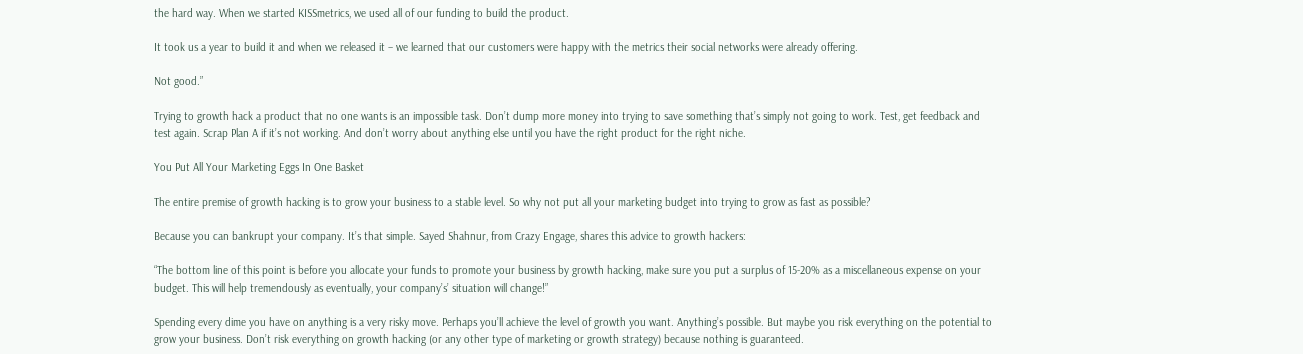the hard way. When we started KISSmetrics, we used all of our funding to build the product.

It took us a year to build it and when we released it – we learned that our customers were happy with the metrics their social networks were already offering.

Not good.”

Trying to growth hack a product that no one wants is an impossible task. Don’t dump more money into trying to save something that’s simply not going to work. Test, get feedback and test again. Scrap Plan A if it’s not working. And don’t worry about anything else until you have the right product for the right niche.

You Put All Your Marketing Eggs In One Basket

The entire premise of growth hacking is to grow your business to a stable level. So why not put all your marketing budget into trying to grow as fast as possible?

Because you can bankrupt your company. It’s that simple. Sayed Shahnur, from Crazy Engage, shares this advice to growth hackers:

“The bottom line of this point is before you allocate your funds to promote your business by growth hacking, make sure you put a surplus of 15-20% as a miscellaneous expense on your budget. This will help tremendously as eventually, your company’s’ situation will change!”

Spending every dime you have on anything is a very risky move. Perhaps you’ll achieve the level of growth you want. Anything’s possible. But maybe you risk everything on the potential to grow your business. Don’t risk everything on growth hacking (or any other type of marketing or growth strategy) because nothing is guaranteed.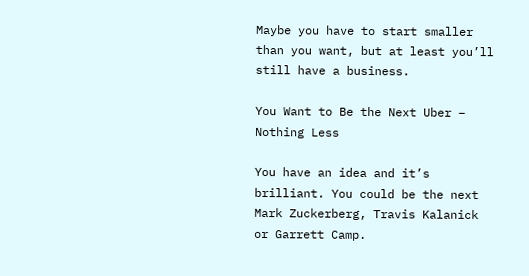Maybe you have to start smaller than you want, but at least you’ll still have a business.

You Want to Be the Next Uber – Nothing Less

You have an idea and it’s brilliant. You could be the next Mark Zuckerberg, Travis Kalanick or Garrett Camp.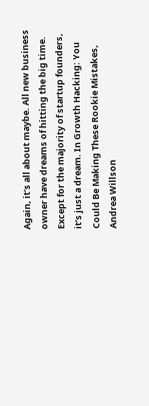Again, it’s all about maybe. All new business owner have dreams of hitting the big time. Except for the majority of startup founders, it’s just a dream. In Growth Hacking: You Could Be Making These Rookie Mistakes, Andrea Willson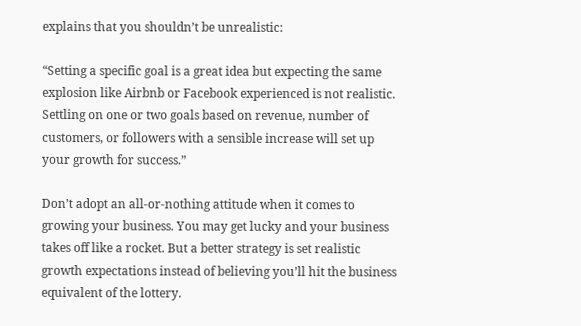explains that you shouldn’t be unrealistic:

“Setting a specific goal is a great idea but expecting the same explosion like Airbnb or Facebook experienced is not realistic. Settling on one or two goals based on revenue, number of customers, or followers with a sensible increase will set up your growth for success.”

Don’t adopt an all-or-nothing attitude when it comes to growing your business. You may get lucky and your business takes off like a rocket. But a better strategy is set realistic growth expectations instead of believing you’ll hit the business equivalent of the lottery.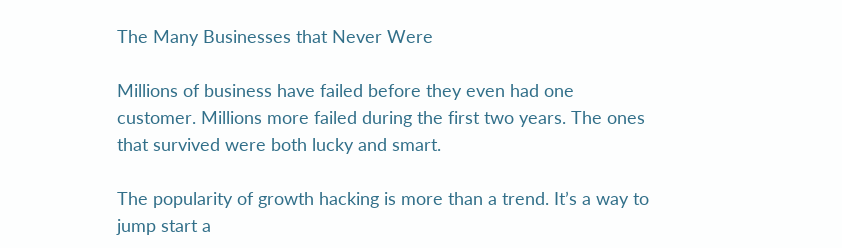The Many Businesses that Never Were

Millions of business have failed before they even had one customer. Millions more failed during the first two years. The ones that survived were both lucky and smart.

The popularity of growth hacking is more than a trend. It’s a way to jump start a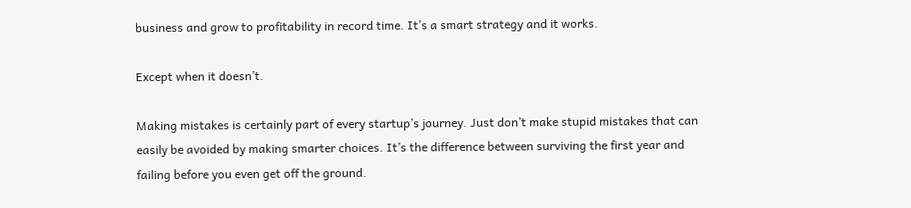business and grow to profitability in record time. It’s a smart strategy and it works.

Except when it doesn’t.

Making mistakes is certainly part of every startup’s journey. Just don’t make stupid mistakes that can easily be avoided by making smarter choices. It’s the difference between surviving the first year and failing before you even get off the ground.